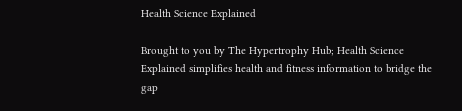Health Science Explained

Brought to you by The Hypertrophy Hub; Health Science Explained simplifies health and fitness information to bridge the gap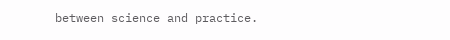between science and practice.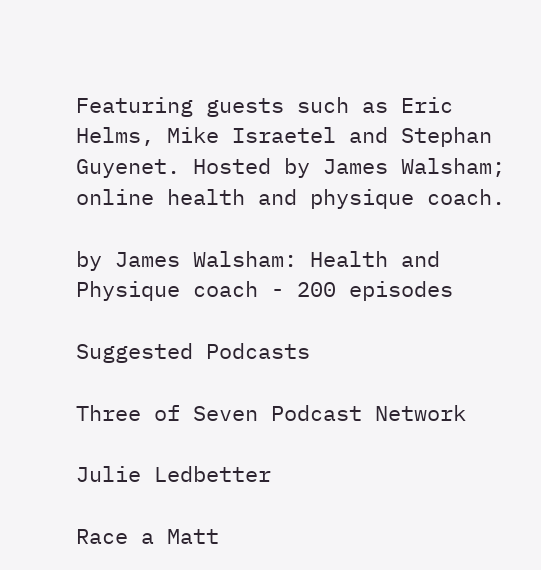Featuring guests such as Eric Helms, Mike Israetel and Stephan Guyenet. Hosted by James Walsham; online health and physique coach.

by James Walsham: Health and Physique coach - 200 episodes

Suggested Podcasts

Three of Seven Podcast Network

Julie Ledbetter

Race a Matt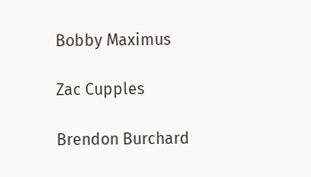Bobby Maximus

Zac Cupples

Brendon Burchard